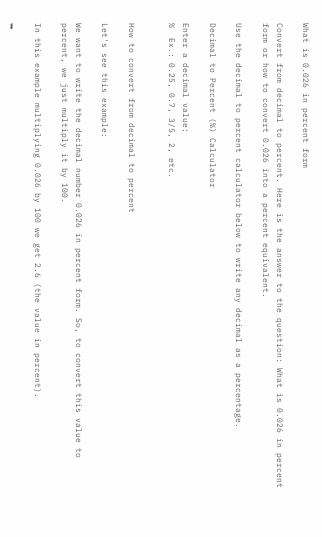What is 0.026 in percent form

Convert from decimal to percent. Here is the answer to the question: What is 0.026 in percent form or how to convert 0.026 into a percent equivalent.

Use the decimal to percent calculator below to write any decimal as a percentage.

Decimal to Percent (%) Calculator

Enter a decimal value:
%  Ex.: 0.25, 0.7, 3/5, 2, etc.


How to convert from decimal to percent

Let's see this example:

We want to write the decimal number 0.026 in percent form. So, to convert this value to percent, we just multiply it by 100.

In this example multiplying 0.026 by 100 we get 2.6 (the value in percent).

➥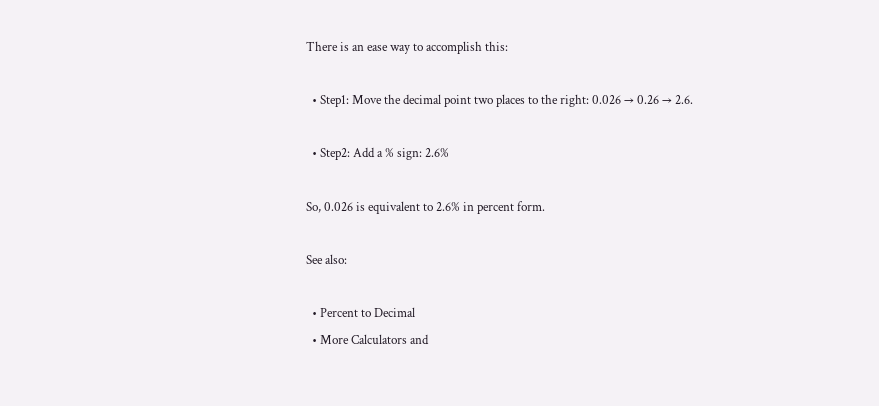There is an ease way to accomplish this:

  • Step1: Move the decimal point two places to the right: 0.026 → 0.26 → 2.6.

  • Step2: Add a % sign: 2.6%

So, 0.026 is equivalent to 2.6% in percent form.

See also:

  • Percent to Decimal
  • More Calculators and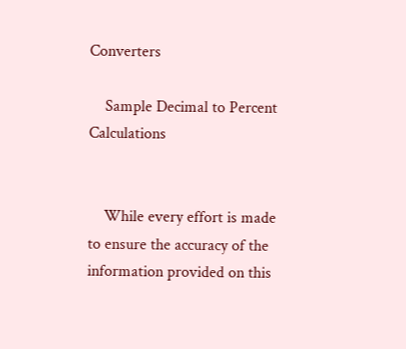Converters

    Sample Decimal to Percent Calculations


    While every effort is made to ensure the accuracy of the information provided on this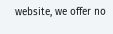website, we offer no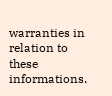warranties in relation to these informations.